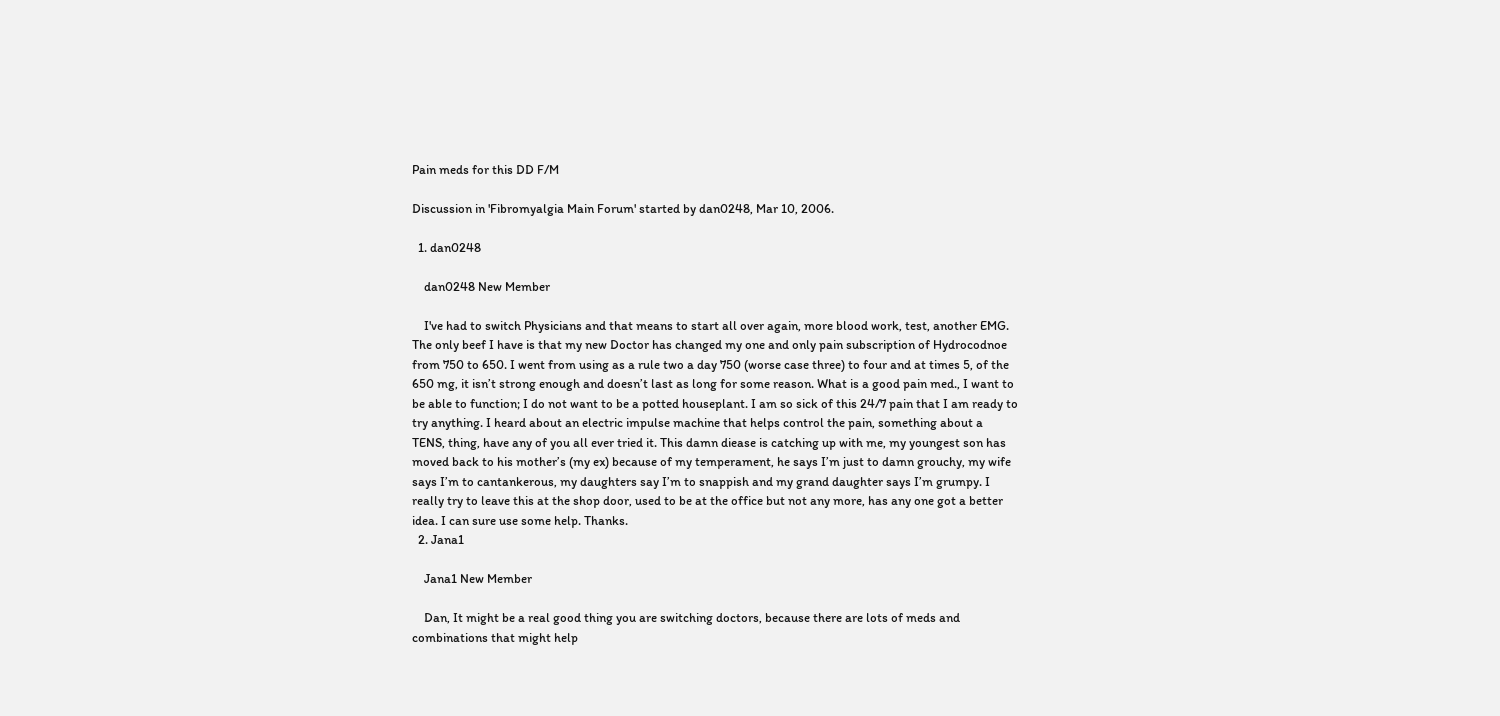Pain meds for this DD F/M

Discussion in 'Fibromyalgia Main Forum' started by dan0248, Mar 10, 2006.

  1. dan0248

    dan0248 New Member

    I've had to switch Physicians and that means to start all over again, more blood work, test, another EMG. The only beef I have is that my new Doctor has changed my one and only pain subscription of Hydrocodnoe from 750 to 650. I went from using as a rule two a day 750 (worse case three) to four and at times 5, of the 650 mg, it isn’t strong enough and doesn’t last as long for some reason. What is a good pain med., I want to be able to function; I do not want to be a potted houseplant. I am so sick of this 24/7 pain that I am ready to try anything. I heard about an electric impulse machine that helps control the pain, something about a TENS, thing, have any of you all ever tried it. This damn diease is catching up with me, my youngest son has moved back to his mother’s (my ex) because of my temperament, he says I’m just to damn grouchy, my wife says I’m to cantankerous, my daughters say I’m to snappish and my grand daughter says I’m grumpy. I really try to leave this at the shop door, used to be at the office but not any more, has any one got a better idea. I can sure use some help. Thanks.
  2. Jana1

    Jana1 New Member

    Dan, It might be a real good thing you are switching doctors, because there are lots of meds and combinations that might help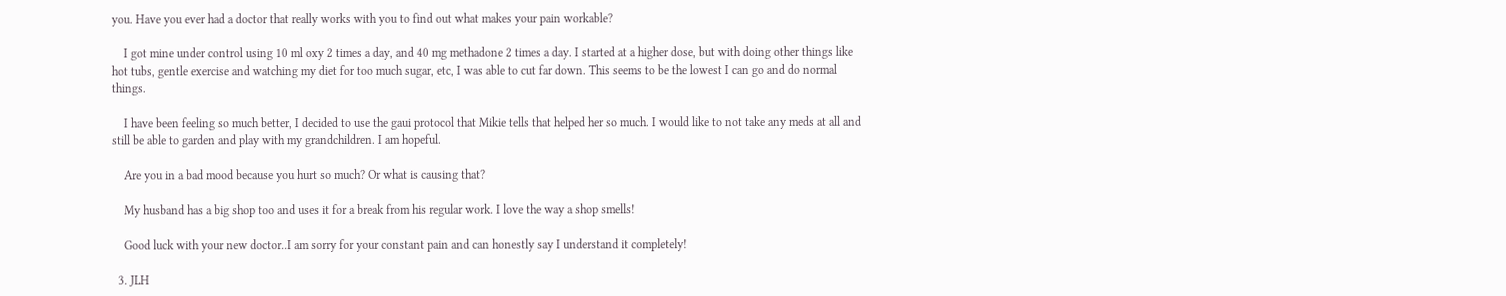you. Have you ever had a doctor that really works with you to find out what makes your pain workable?

    I got mine under control using 10 ml oxy 2 times a day, and 40 mg methadone 2 times a day. I started at a higher dose, but with doing other things like hot tubs, gentle exercise and watching my diet for too much sugar, etc, I was able to cut far down. This seems to be the lowest I can go and do normal things.

    I have been feeling so much better, I decided to use the gaui protocol that Mikie tells that helped her so much. I would like to not take any meds at all and still be able to garden and play with my grandchildren. I am hopeful.

    Are you in a bad mood because you hurt so much? Or what is causing that?

    My husband has a big shop too and uses it for a break from his regular work. I love the way a shop smells!

    Good luck with your new doctor..I am sorry for your constant pain and can honestly say I understand it completely!

  3. JLH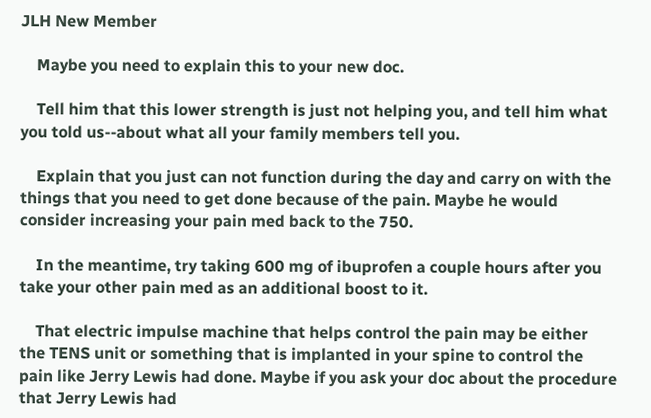JLH New Member

    Maybe you need to explain this to your new doc.

    Tell him that this lower strength is just not helping you, and tell him what you told us--about what all your family members tell you.

    Explain that you just can not function during the day and carry on with the things that you need to get done because of the pain. Maybe he would consider increasing your pain med back to the 750.

    In the meantime, try taking 600 mg of ibuprofen a couple hours after you take your other pain med as an additional boost to it.

    That electric impulse machine that helps control the pain may be either the TENS unit or something that is implanted in your spine to control the pain like Jerry Lewis had done. Maybe if you ask your doc about the procedure that Jerry Lewis had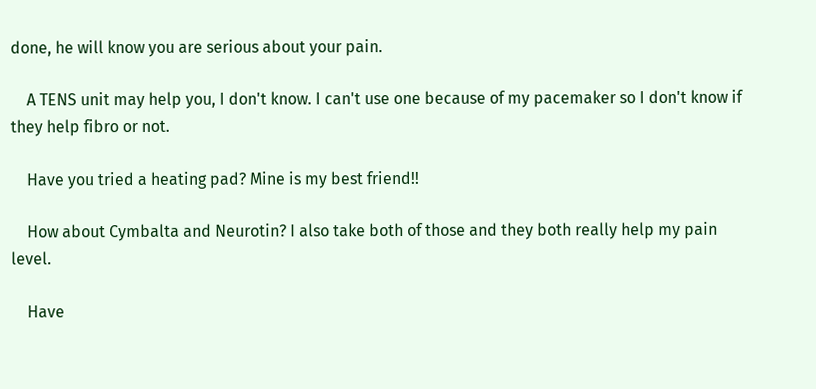done, he will know you are serious about your pain.

    A TENS unit may help you, I don't know. I can't use one because of my pacemaker so I don't know if they help fibro or not.

    Have you tried a heating pad? Mine is my best friend!!

    How about Cymbalta and Neurotin? I also take both of those and they both really help my pain level.

    Have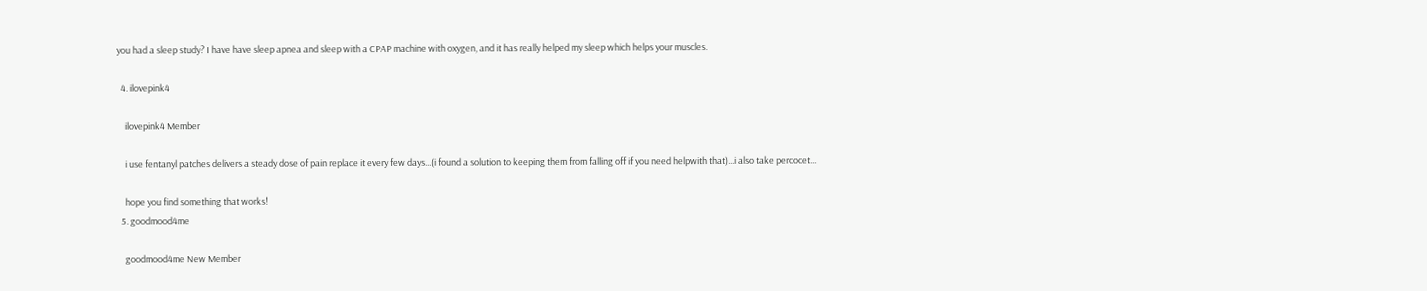you had a sleep study? I have have sleep apnea and sleep with a CPAP machine with oxygen, and it has really helped my sleep which helps your muscles.

  4. ilovepink4

    ilovepink4 Member

    i use fentanyl patches delivers a steady dose of pain replace it every few days...(i found a solution to keeping them from falling off if you need helpwith that)...i also take percocet...

    hope you find something that works!
  5. goodmood4me

    goodmood4me New Member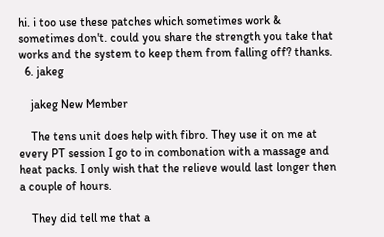hi. i too use these patches which sometimes work & sometimes don't. could you share the strength you take that works and the system to keep them from falling off? thanks.
  6. jakeg

    jakeg New Member

    The tens unit does help with fibro. They use it on me at every PT session I go to in combonation with a massage and heat packs. I only wish that the relieve would last longer then a couple of hours.

    They did tell me that a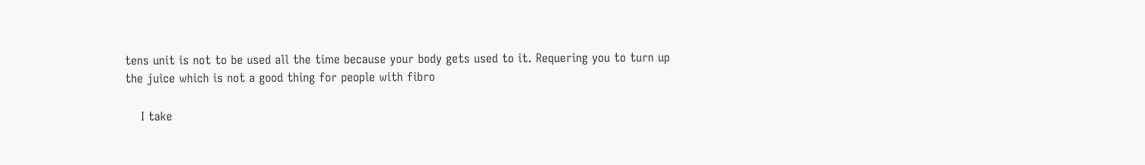tens unit is not to be used all the time because your body gets used to it. Requering you to turn up the juice which is not a good thing for people with fibro

    I take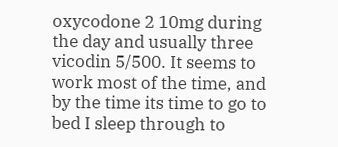oxycodone 2 10mg during the day and usually three vicodin 5/500. It seems to work most of the time, and by the time its time to go to bed I sleep through to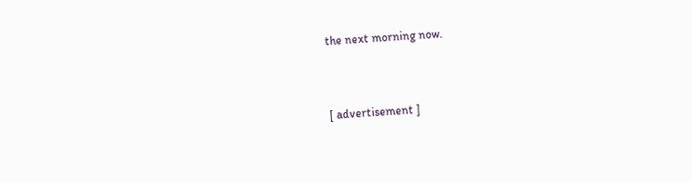the next morning now.


[ advertisement ]